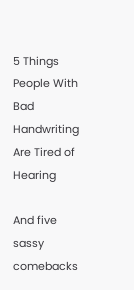5 Things People With Bad Handwriting Are Tired of Hearing

And five sassy comebacks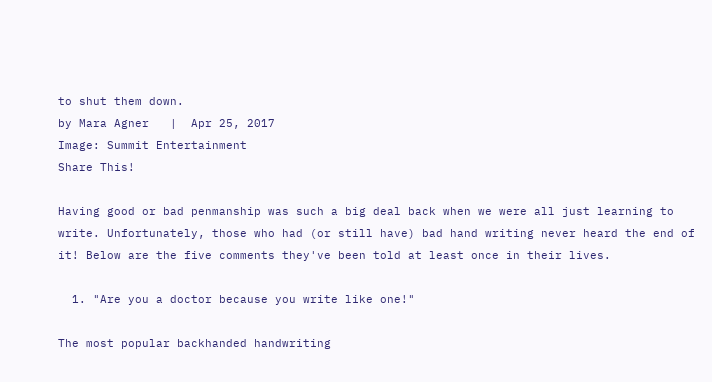to shut them down.
by Mara Agner   |  Apr 25, 2017
Image: Summit Entertainment
Share This!

Having good or bad penmanship was such a big deal back when we were all just learning to write. Unfortunately, those who had (or still have) bad hand writing never heard the end of it! Below are the five comments they've been told at least once in their lives.

  1. "Are you a doctor because you write like one!"

The most popular backhanded handwriting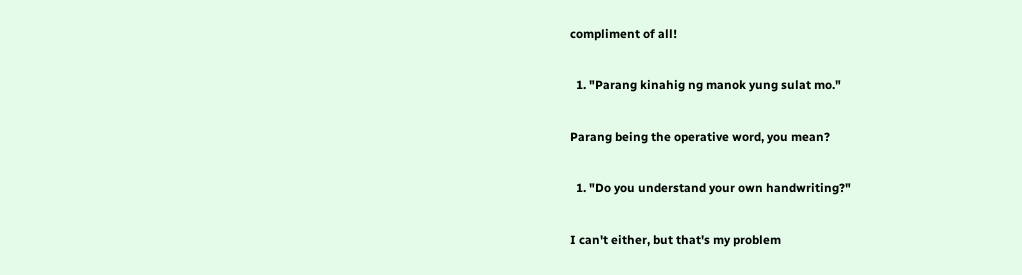compliment of all!

  1. "Parang kinahig ng manok yung sulat mo."

Parang being the operative word, you mean?

  1. "Do you understand your own handwriting?"

I can't either, but that's my problem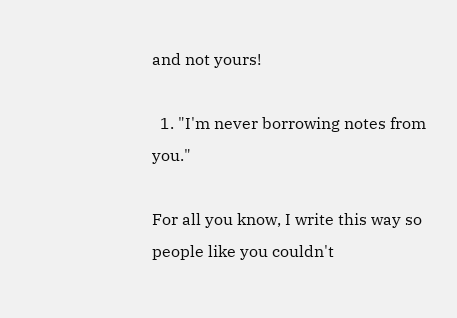and not yours!

  1. "I'm never borrowing notes from you."

For all you know, I write this way so people like you couldn't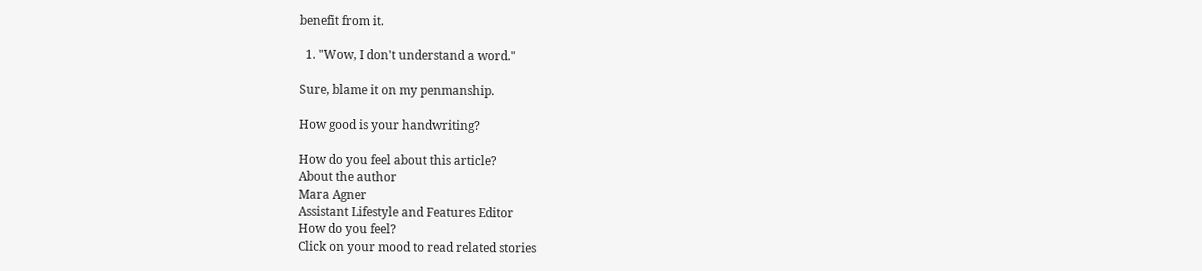benefit from it.

  1. "Wow, I don't understand a word."

Sure, blame it on my penmanship.

How good is your handwriting?

How do you feel about this article?
About the author
Mara Agner
Assistant Lifestyle and Features Editor
How do you feel?
Click on your mood to read related stories